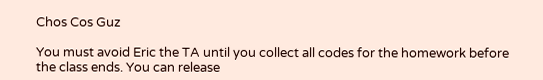Chos Cos Guz

You must avoid Eric the TA until you collect all codes for the homework before the class ends. You can release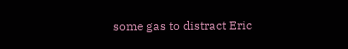some gas to distract Eric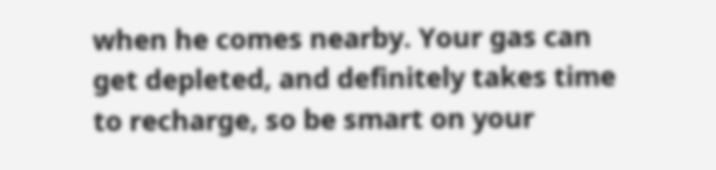when he comes nearby. Your gas can get depleted, and definitely takes time to recharge, so be smart on your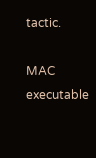tactic.

MAC executable